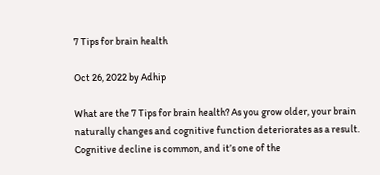7 Tips for brain health

Oct 26, 2022 by Adhip

What are the 7 Tips for brain health? As you grow older, your brain naturally changes and cognitive function deteriorates as a result. Cognitive decline is common, and it’s one of the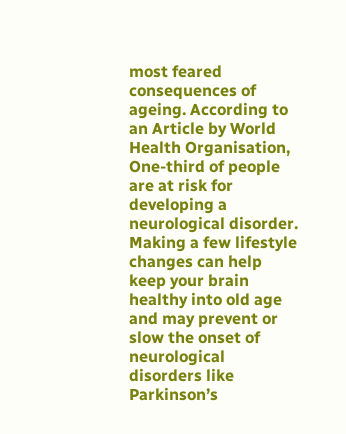most feared consequences of ageing. According to an Article by World Health Organisation, One-third of people are at risk for developing a neurological disorder. Making a few lifestyle changes can help keep your brain healthy into old age and may prevent or slow the onset of neurological disorders like Parkinson’s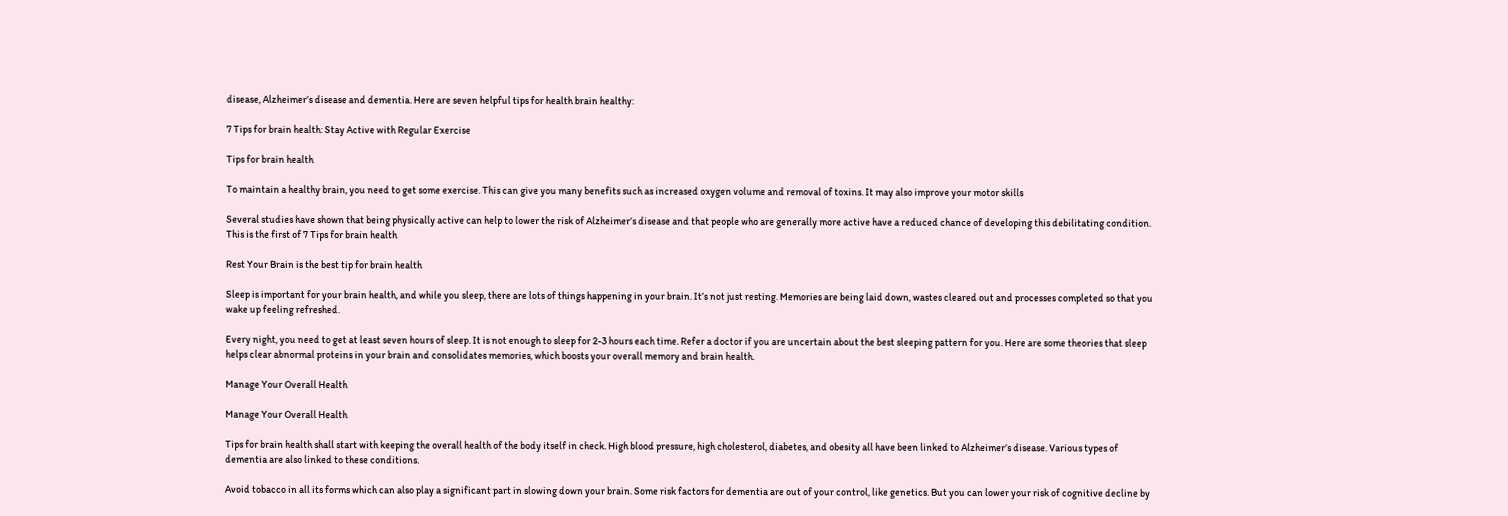disease, Alzheimer’s disease and dementia. Here are seven helpful tips for health brain healthy:

7 Tips for brain health: Stay Active with Regular Exercise

Tips for brain health

To maintain a healthy brain, you need to get some exercise. This can give you many benefits such as increased oxygen volume and removal of toxins. It may also improve your motor skills

Several studies have shown that being physically active can help to lower the risk of Alzheimer’s disease and that people who are generally more active have a reduced chance of developing this debilitating condition. This is the first of 7 Tips for brain health

Rest Your Brain is the best tip for brain health

Sleep is important for your brain health, and while you sleep, there are lots of things happening in your brain. It’s not just resting. Memories are being laid down, wastes cleared out and processes completed so that you wake up feeling refreshed.

Every night, you need to get at least seven hours of sleep. It is not enough to sleep for 2-3 hours each time. Refer a doctor if you are uncertain about the best sleeping pattern for you. Here are some theories that sleep helps clear abnormal proteins in your brain and consolidates memories, which boosts your overall memory and brain health.

Manage Your Overall Health

Manage Your Overall Health

Tips for brain health shall start with keeping the overall health of the body itself in check. High blood pressure, high cholesterol, diabetes, and obesity all have been linked to Alzheimer’s disease. Various types of dementia are also linked to these conditions.

Avoid tobacco in all its forms which can also play a significant part in slowing down your brain. Some risk factors for dementia are out of your control, like genetics. But you can lower your risk of cognitive decline by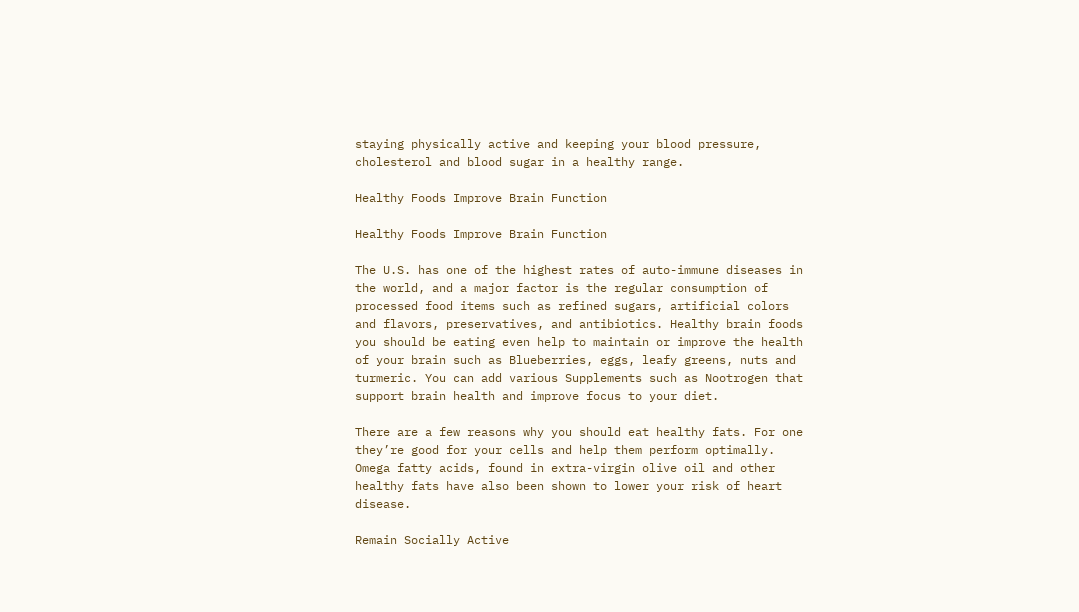staying physically active and keeping your blood pressure, cholesterol and blood sugar in a healthy range.

Healthy Foods Improve Brain Function

Healthy Foods Improve Brain Function

The U.S. has one of the highest rates of auto-immune diseases in the world, and a major factor is the regular consumption of processed food items such as refined sugars, artificial colors and flavors, preservatives, and antibiotics. Healthy brain foods you should be eating even help to maintain or improve the health of your brain such as Blueberries, eggs, leafy greens, nuts and turmeric. You can add various Supplements such as Nootrogen that support brain health and improve focus to your diet.

There are a few reasons why you should eat healthy fats. For one they’re good for your cells and help them perform optimally. Omega fatty acids, found in extra-virgin olive oil and other healthy fats have also been shown to lower your risk of heart disease.

Remain Socially Active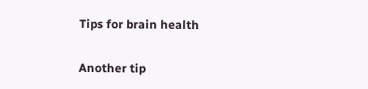Tips for brain health

Another tip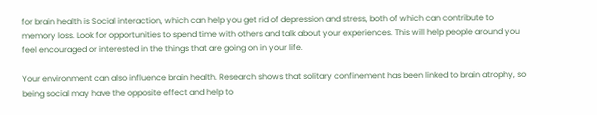for brain health is Social interaction, which can help you get rid of depression and stress, both of which can contribute to memory loss. Look for opportunities to spend time with others and talk about your experiences. This will help people around you feel encouraged or interested in the things that are going on in your life.

Your environment can also influence brain health. Research shows that solitary confinement has been linked to brain atrophy, so being social may have the opposite effect and help to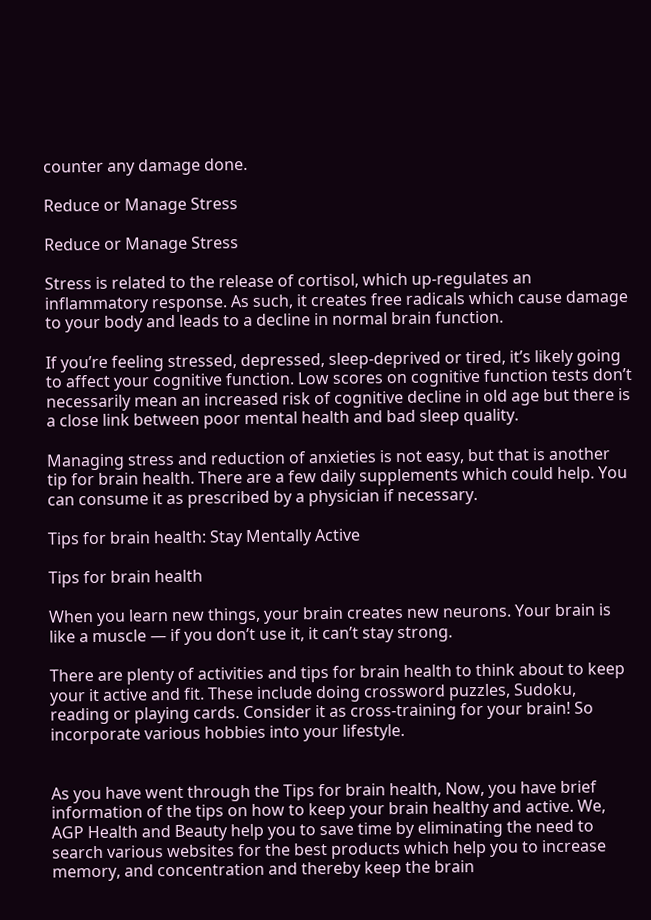counter any damage done.

Reduce or Manage Stress

Reduce or Manage Stress

Stress is related to the release of cortisol, which up-regulates an inflammatory response. As such, it creates free radicals which cause damage to your body and leads to a decline in normal brain function.

If you’re feeling stressed, depressed, sleep-deprived or tired, it’s likely going to affect your cognitive function. Low scores on cognitive function tests don’t necessarily mean an increased risk of cognitive decline in old age but there is a close link between poor mental health and bad sleep quality.

Managing stress and reduction of anxieties is not easy, but that is another tip for brain health. There are a few daily supplements which could help. You can consume it as prescribed by a physician if necessary.

Tips for brain health: Stay Mentally Active

Tips for brain health

When you learn new things, your brain creates new neurons. Your brain is like a muscle — if you don’t use it, it can’t stay strong.

There are plenty of activities and tips for brain health to think about to keep your it active and fit. These include doing crossword puzzles, Sudoku, reading or playing cards. Consider it as cross-training for your brain! So incorporate various hobbies into your lifestyle.


As you have went through the Tips for brain health, Now, you have brief information of the tips on how to keep your brain healthy and active. We, AGP Health and Beauty help you to save time by eliminating the need to search various websites for the best products which help you to increase memory, and concentration and thereby keep the brain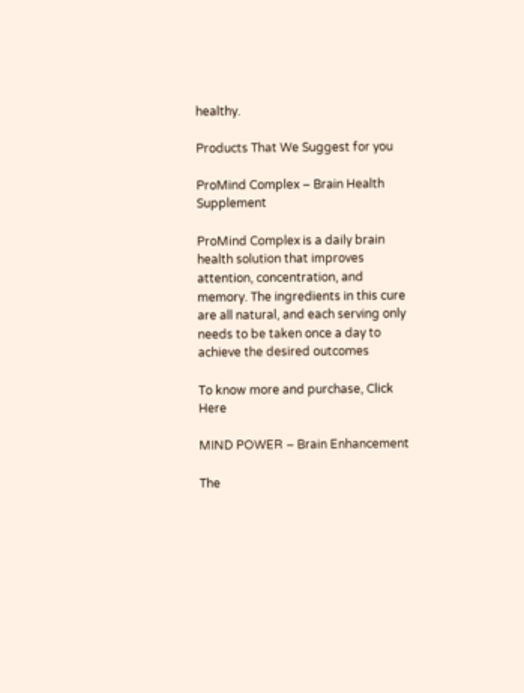healthy.

Products That We Suggest for you

ProMind Complex – Brain Health Supplement

ProMind Complex is a daily brain health solution that improves attention, concentration, and memory. The ingredients in this cure are all natural, and each serving only needs to be taken once a day to achieve the desired outcomes

To know more and purchase, Click Here

MIND POWER – Brain Enhancement

The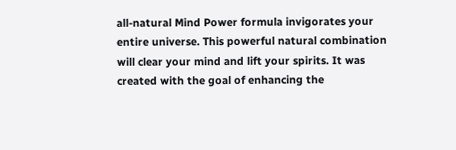all-natural Mind Power formula invigorates your entire universe. This powerful natural combination will clear your mind and lift your spirits. It was created with the goal of enhancing the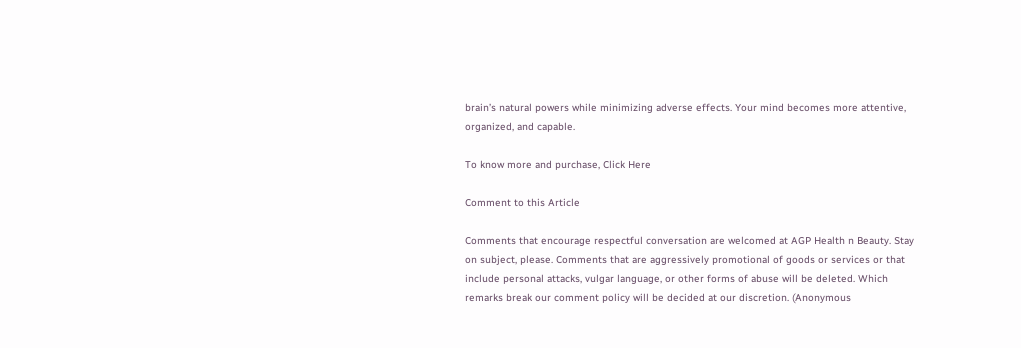brain’s natural powers while minimizing adverse effects. Your mind becomes more attentive, organized, and capable.

To know more and purchase, Click Here

Comment to this Article

Comments that encourage respectful conversation are welcomed at AGP Health n Beauty. Stay on subject, please. Comments that are aggressively promotional of goods or services or that include personal attacks, vulgar language, or other forms of abuse will be deleted. Which remarks break our comment policy will be decided at our discretion. (Anonymous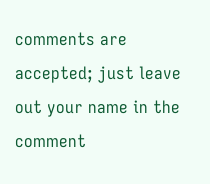comments are accepted; just leave out your name in the comment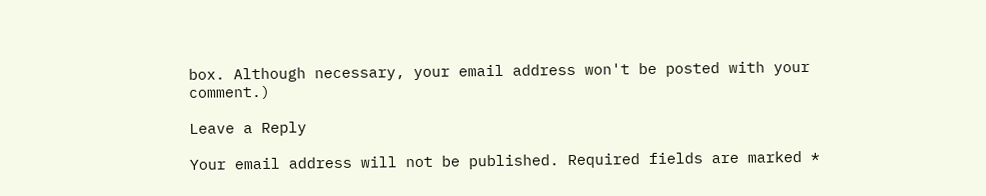box. Although necessary, your email address won't be posted with your comment.)

Leave a Reply

Your email address will not be published. Required fields are marked *